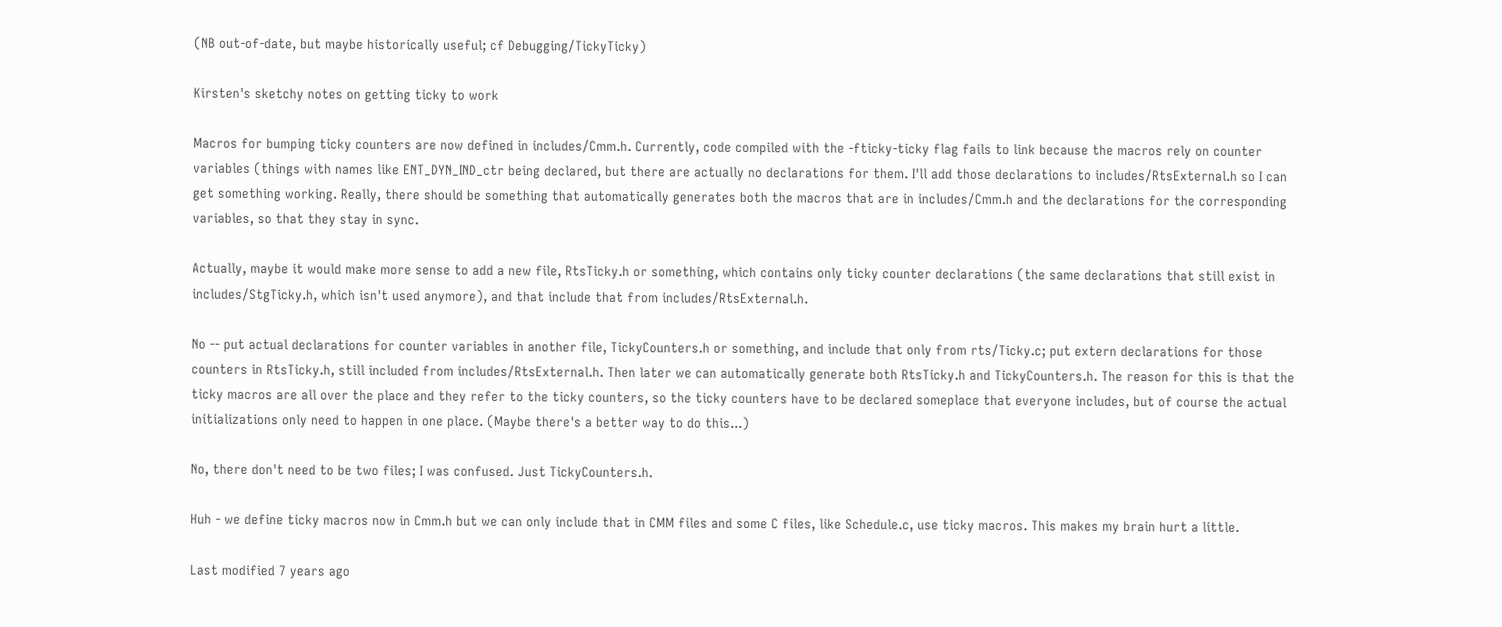(NB out-of-date, but maybe historically useful; cf Debugging/TickyTicky)

Kirsten's sketchy notes on getting ticky to work

Macros for bumping ticky counters are now defined in includes/Cmm.h. Currently, code compiled with the -fticky-ticky flag fails to link because the macros rely on counter variables (things with names like ENT_DYN_IND_ctr being declared, but there are actually no declarations for them. I'll add those declarations to includes/RtsExternal.h so I can get something working. Really, there should be something that automatically generates both the macros that are in includes/Cmm.h and the declarations for the corresponding variables, so that they stay in sync.

Actually, maybe it would make more sense to add a new file, RtsTicky.h or something, which contains only ticky counter declarations (the same declarations that still exist in includes/StgTicky.h, which isn't used anymore), and that include that from includes/RtsExternal.h.

No -- put actual declarations for counter variables in another file, TickyCounters.h or something, and include that only from rts/Ticky.c; put extern declarations for those counters in RtsTicky.h, still included from includes/RtsExternal.h. Then later we can automatically generate both RtsTicky.h and TickyCounters.h. The reason for this is that the ticky macros are all over the place and they refer to the ticky counters, so the ticky counters have to be declared someplace that everyone includes, but of course the actual initializations only need to happen in one place. (Maybe there's a better way to do this...)

No, there don't need to be two files; I was confused. Just TickyCounters.h.

Huh - we define ticky macros now in Cmm.h but we can only include that in CMM files and some C files, like Schedule.c, use ticky macros. This makes my brain hurt a little.

Last modified 7 years ago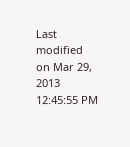Last modified on Mar 29, 2013 12:45:55 PM